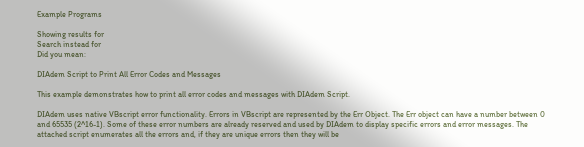Example Programs

Showing results for
Search instead for
Did you mean:

DIAdem Script to Print All Error Codes and Messages

This example demonstrates how to print all error codes and messages with DIAdem Script.

DIAdem uses native VBscript error functionality. Errors in VBscript are represented by the Err Object. The Err object can have a number between 0 and 65535 (2^16-1). Some of these error numbers are already reserved and used by DIAdem to display specific errors and error messages. The attached script enumerates all the errors and, if they are unique errors then they will be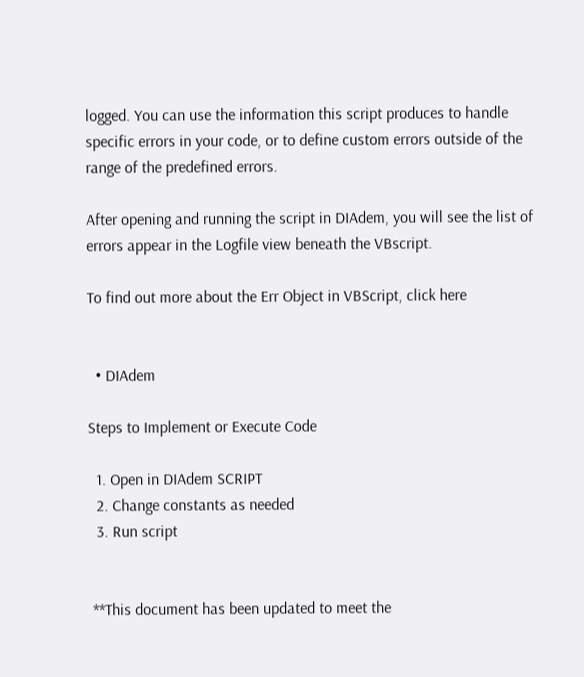logged. You can use the information this script produces to handle specific errors in your code, or to define custom errors outside of the range of the predefined errors.

After opening and running the script in DIAdem, you will see the list of errors appear in the Logfile view beneath the VBscript.

To find out more about the Err Object in VBScript, click here


  • DIAdem

Steps to Implement or Execute Code

  1. Open in DIAdem SCRIPT
  2. Change constants as needed
  3. Run script


 **This document has been updated to meet the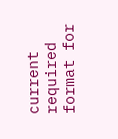current required format for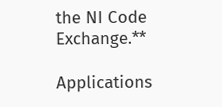the NI Code Exchange.**

Applications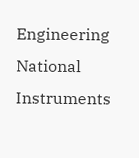Engineering
National Instruments